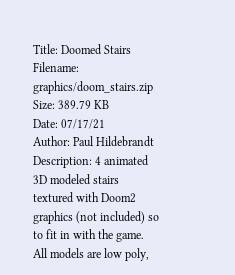Title: Doomed Stairs
Filename: graphics/doom_stairs.zip
Size: 389.79 KB
Date: 07/17/21
Author: Paul Hildebrandt
Description: 4 animated 3D modeled stairs textured with Doom2 graphics (not included) so to fit in with the game. All models are low poly,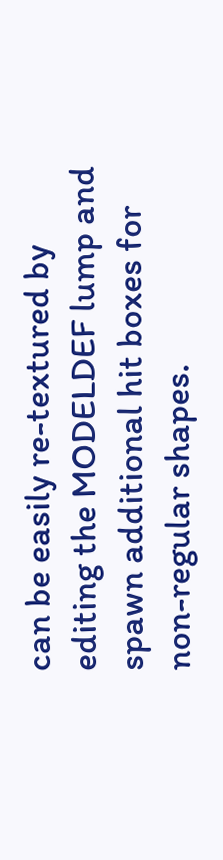can be easily re-textured by editing the MODELDEF lump and spawn additional hit boxes for non-regular shapes.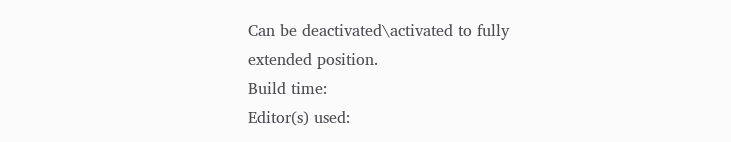Can be deactivated\activated to fully extended position.
Build time:
Editor(s) used: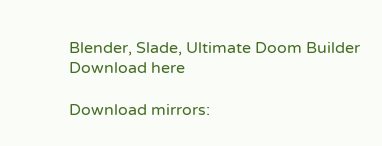Blender, Slade, Ultimate Doom Builder
Download here

Download mirrors: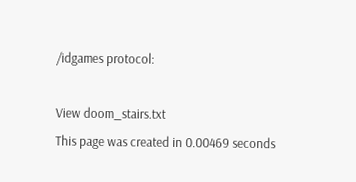/idgames protocol:

View doom_stairs.txt
This page was created in 0.00469 seconds